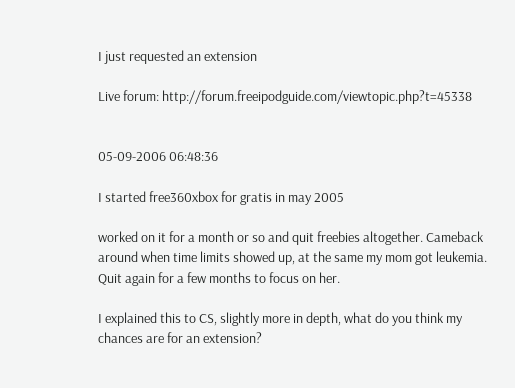I just requested an extension

Live forum: http://forum.freeipodguide.com/viewtopic.php?t=45338


05-09-2006 06:48:36

I started free360xbox for gratis in may 2005

worked on it for a month or so and quit freebies altogether. Cameback around when time limits showed up, at the same my mom got leukemia. Quit again for a few months to focus on her.

I explained this to CS, slightly more in depth, what do you think my chances are for an extension?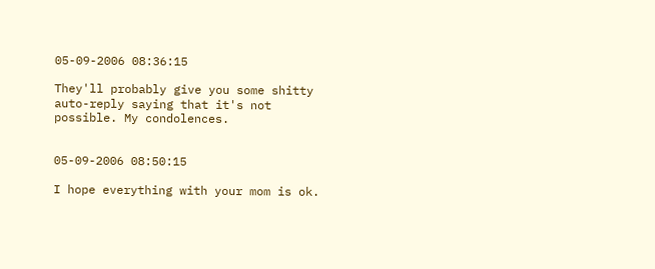05-09-2006 08:36:15

They'll probably give you some shitty auto-reply saying that it's not possible. My condolences.


05-09-2006 08:50:15

I hope everything with your mom is ok.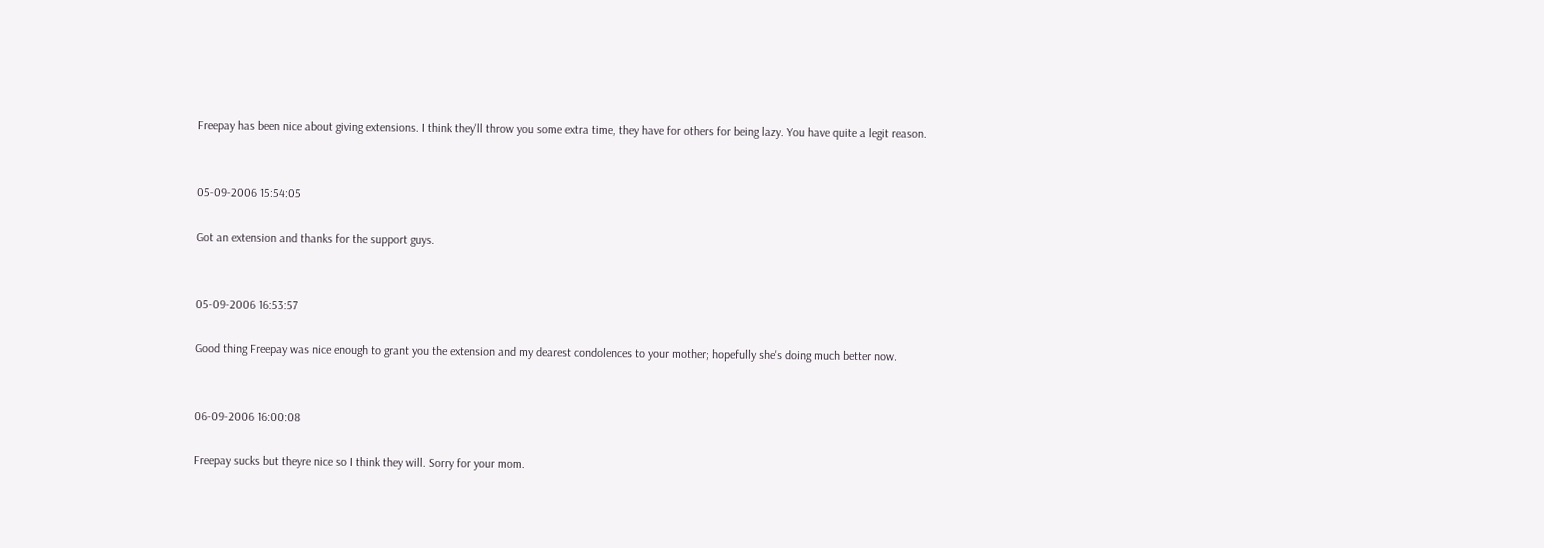Freepay has been nice about giving extensions. I think they'll throw you some extra time, they have for others for being lazy. You have quite a legit reason.


05-09-2006 15:54:05

Got an extension and thanks for the support guys.


05-09-2006 16:53:57

Good thing Freepay was nice enough to grant you the extension and my dearest condolences to your mother; hopefully she's doing much better now.


06-09-2006 16:00:08

Freepay sucks but theyre nice so I think they will. Sorry for your mom.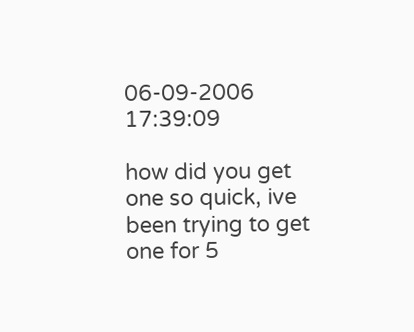06-09-2006 17:39:09

how did you get one so quick, ive been trying to get one for 5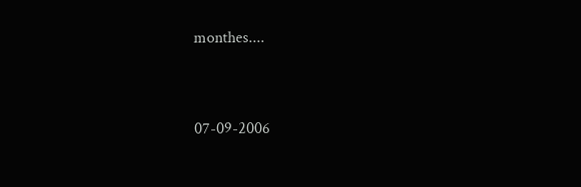monthes....


07-09-2006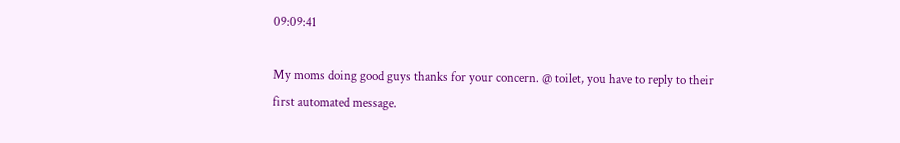09:09:41

My moms doing good guys thanks for your concern. @ toilet, you have to reply to their first automated message.